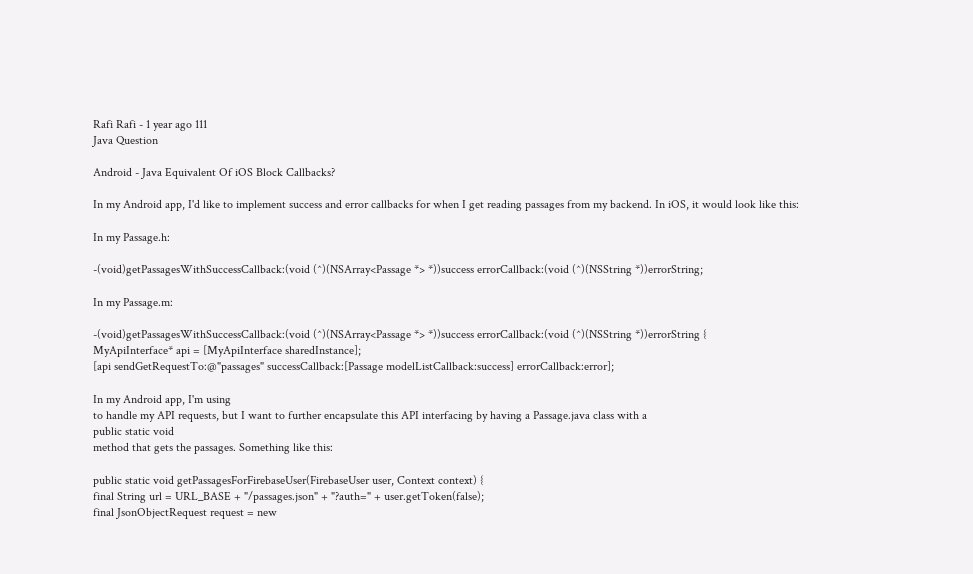Rafi Rafi - 1 year ago 111
Java Question

Android - Java Equivalent Of iOS Block Callbacks?

In my Android app, I'd like to implement success and error callbacks for when I get reading passages from my backend. In iOS, it would look like this:

In my Passage.h:

-(void)getPassagesWithSuccessCallback:(void (^)(NSArray<Passage *> *))success errorCallback:(void (^)(NSString *))errorString;

In my Passage.m:

-(void)getPassagesWithSuccessCallback:(void (^)(NSArray<Passage *> *))success errorCallback:(void (^)(NSString *))errorString {
MyApiInterface* api = [MyApiInterface sharedInstance];
[api sendGetRequestTo:@"passages" successCallback:[Passage modelListCallback:success] errorCallback:error];

In my Android app, I'm using
to handle my API requests, but I want to further encapsulate this API interfacing by having a Passage.java class with a
public static void
method that gets the passages. Something like this:

public static void getPassagesForFirebaseUser(FirebaseUser user, Context context) {
final String url = URL_BASE + "/passages.json" + "?auth=" + user.getToken(false);
final JsonObjectRequest request = new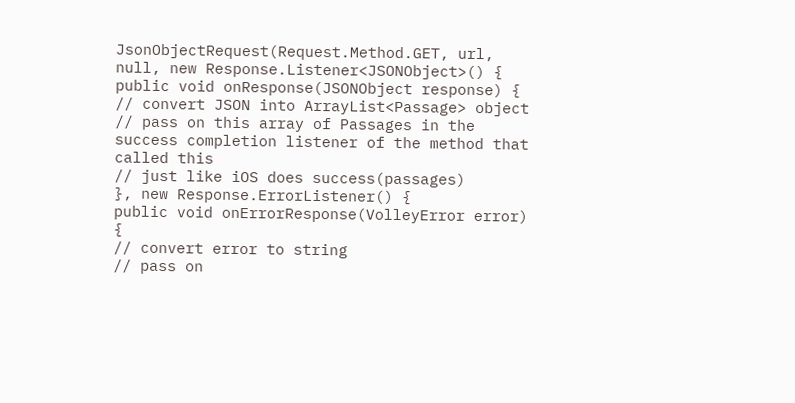JsonObjectRequest(Request.Method.GET, url, null, new Response.Listener<JSONObject>() {
public void onResponse(JSONObject response) {
// convert JSON into ArrayList<Passage> object
// pass on this array of Passages in the success completion listener of the method that called this
// just like iOS does success(passages)
}, new Response.ErrorListener() {
public void onErrorResponse(VolleyError error) {
// convert error to string
// pass on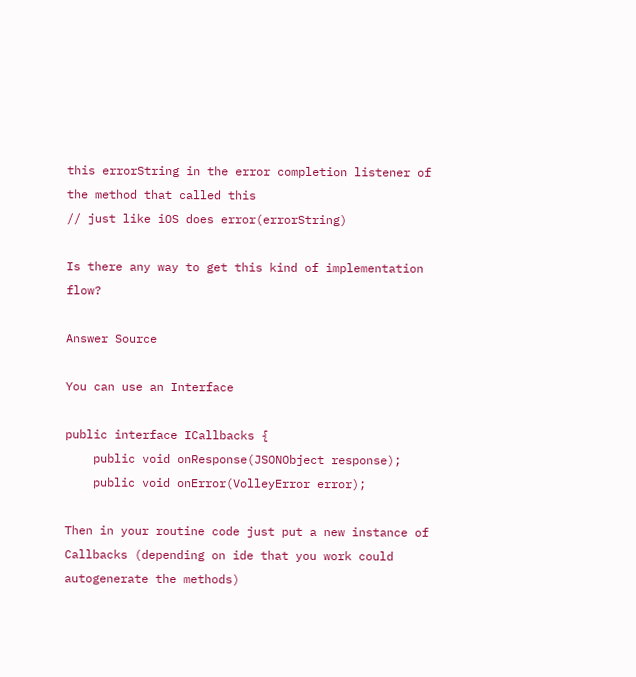this errorString in the error completion listener of the method that called this
// just like iOS does error(errorString)

Is there any way to get this kind of implementation flow?

Answer Source

You can use an Interface

public interface ICallbacks {
    public void onResponse(JSONObject response);
    public void onError(VolleyError error);

Then in your routine code just put a new instance of Callbacks (depending on ide that you work could autogenerate the methods)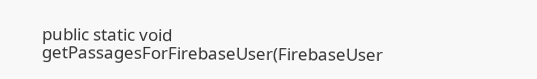public static void getPassagesForFirebaseUser(FirebaseUser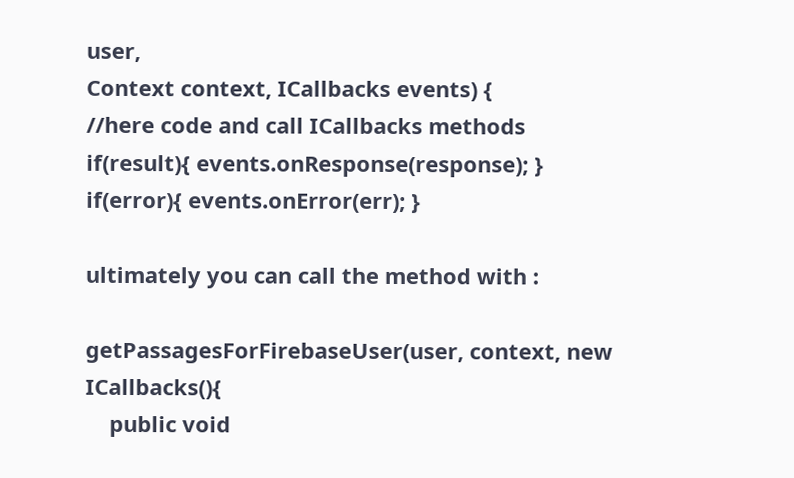user,
Context context, ICallbacks events) {
//here code and call ICallbacks methods
if(result){ events.onResponse(response); }
if(error){ events.onError(err); }

ultimately you can call the method with :

getPassagesForFirebaseUser(user, context, new ICallbacks(){
    public void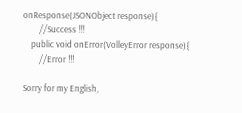onResponse(JSONObject response){
        //Success !!!
    public void onError(VolleyError response){
        //Error !!!

Sorry for my English,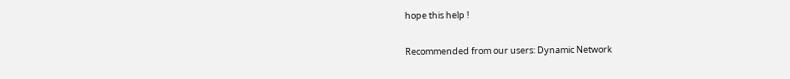hope this help !

Recommended from our users: Dynamic Network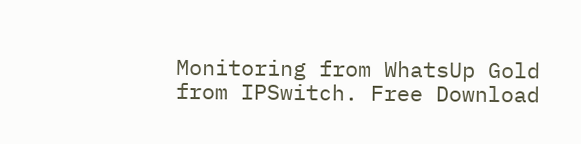Monitoring from WhatsUp Gold from IPSwitch. Free Download